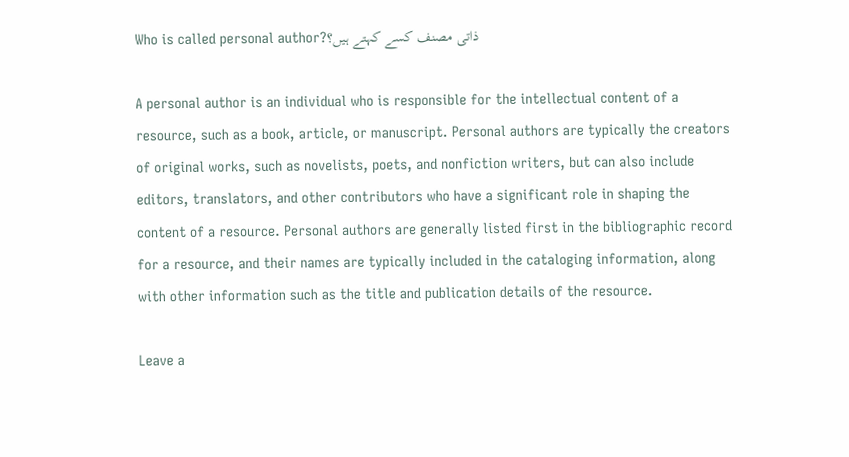Who is called personal author?ذاتی مصنف کسے کہتے ہیں؟

A personal author is an individual who is responsible for the intellectual content of a resource, such as a book, article, or manuscript. Personal authors are typically the creators of original works, such as novelists, poets, and nonfiction writers, but can also include editors, translators, and other contributors who have a significant role in shaping the content of a resource. Personal authors are generally listed first in the bibliographic record for a resource, and their names are typically included in the cataloging information, along with other information such as the title and publication details of the resource.

Leave a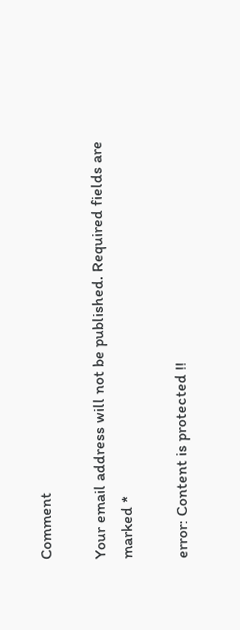Comment

Your email address will not be published. Required fields are marked *

error: Content is protected !!